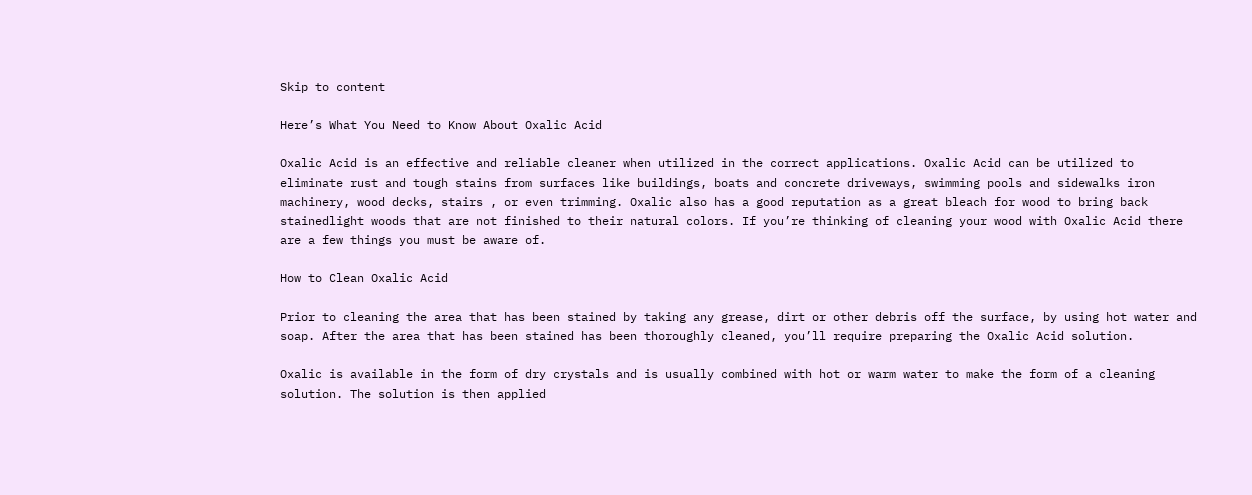Skip to content

Here’s What You Need to Know About Oxalic Acid

Oxalic Acid is an effective and reliable cleaner when utilized in the correct applications. Oxalic Acid can be utilized to eliminate rust and tough stains from surfaces like buildings, boats and concrete driveways, swimming pools and sidewalks iron machinery, wood decks, stairs , or even trimming. Oxalic also has a good reputation as a great bleach for wood to bring back stainedlight woods that are not finished to their natural colors. If you’re thinking of cleaning your wood with Oxalic Acid there are a few things you must be aware of.

How to Clean Oxalic Acid

Prior to cleaning the area that has been stained by taking any grease, dirt or other debris off the surface, by using hot water and soap. After the area that has been stained has been thoroughly cleaned, you’ll require preparing the Oxalic Acid solution.

Oxalic is available in the form of dry crystals and is usually combined with hot or warm water to make the form of a cleaning solution. The solution is then applied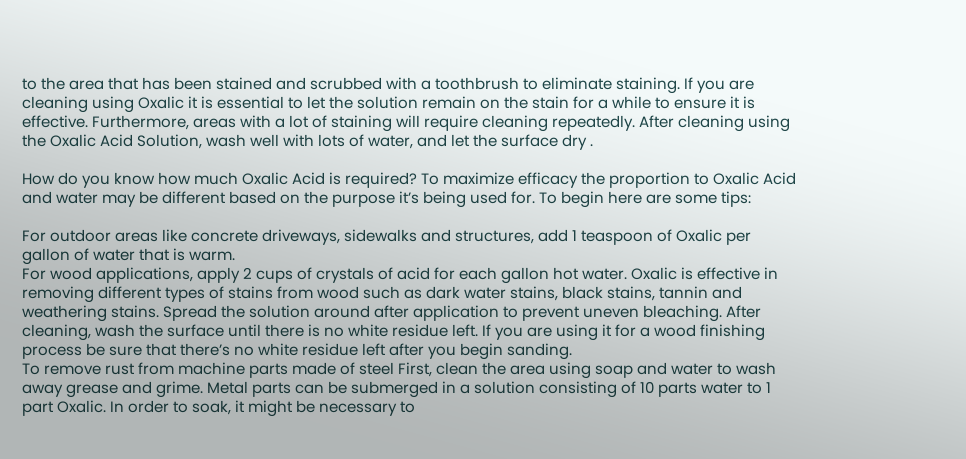to the area that has been stained and scrubbed with a toothbrush to eliminate staining. If you are cleaning using Oxalic it is essential to let the solution remain on the stain for a while to ensure it is effective. Furthermore, areas with a lot of staining will require cleaning repeatedly. After cleaning using the Oxalic Acid Solution, wash well with lots of water, and let the surface dry .

How do you know how much Oxalic Acid is required? To maximize efficacy the proportion to Oxalic Acid and water may be different based on the purpose it’s being used for. To begin here are some tips:

For outdoor areas like concrete driveways, sidewalks and structures, add 1 teaspoon of Oxalic per gallon of water that is warm.
For wood applications, apply 2 cups of crystals of acid for each gallon hot water. Oxalic is effective in removing different types of stains from wood such as dark water stains, black stains, tannin and weathering stains. Spread the solution around after application to prevent uneven bleaching. After cleaning, wash the surface until there is no white residue left. If you are using it for a wood finishing process be sure that there’s no white residue left after you begin sanding.
To remove rust from machine parts made of steel First, clean the area using soap and water to wash away grease and grime. Metal parts can be submerged in a solution consisting of 10 parts water to 1 part Oxalic. In order to soak, it might be necessary to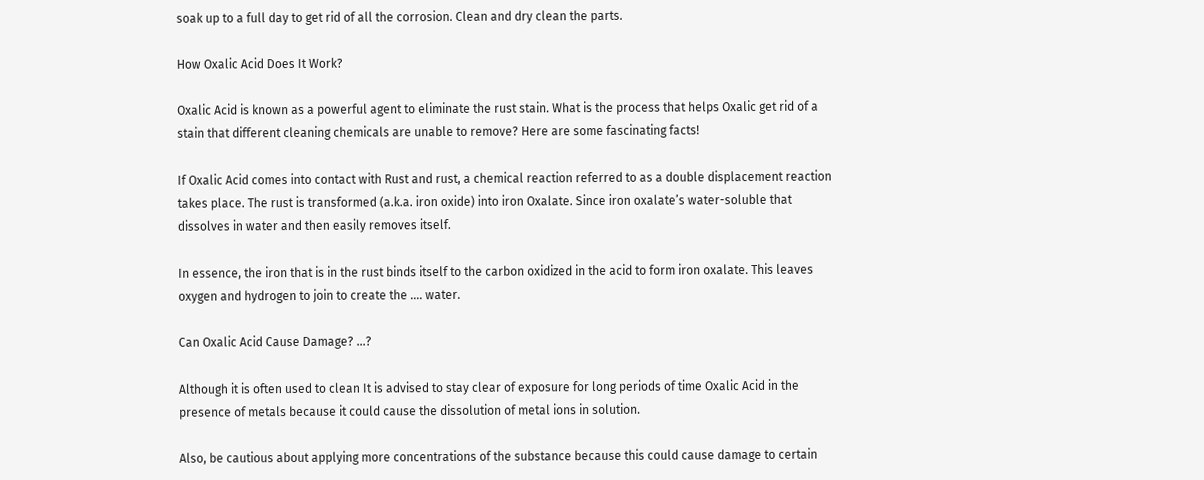soak up to a full day to get rid of all the corrosion. Clean and dry clean the parts.

How Oxalic Acid Does It Work?

Oxalic Acid is known as a powerful agent to eliminate the rust stain. What is the process that helps Oxalic get rid of a stain that different cleaning chemicals are unable to remove? Here are some fascinating facts!

If Oxalic Acid comes into contact with Rust and rust, a chemical reaction referred to as a double displacement reaction takes place. The rust is transformed (a.k.a. iron oxide) into iron Oxalate. Since iron oxalate’s water-soluble that dissolves in water and then easily removes itself.

In essence, the iron that is in the rust binds itself to the carbon oxidized in the acid to form iron oxalate. This leaves oxygen and hydrogen to join to create the …. water.

Can Oxalic Acid Cause Damage? …?

Although it is often used to clean It is advised to stay clear of exposure for long periods of time Oxalic Acid in the presence of metals because it could cause the dissolution of metal ions in solution.

Also, be cautious about applying more concentrations of the substance because this could cause damage to certain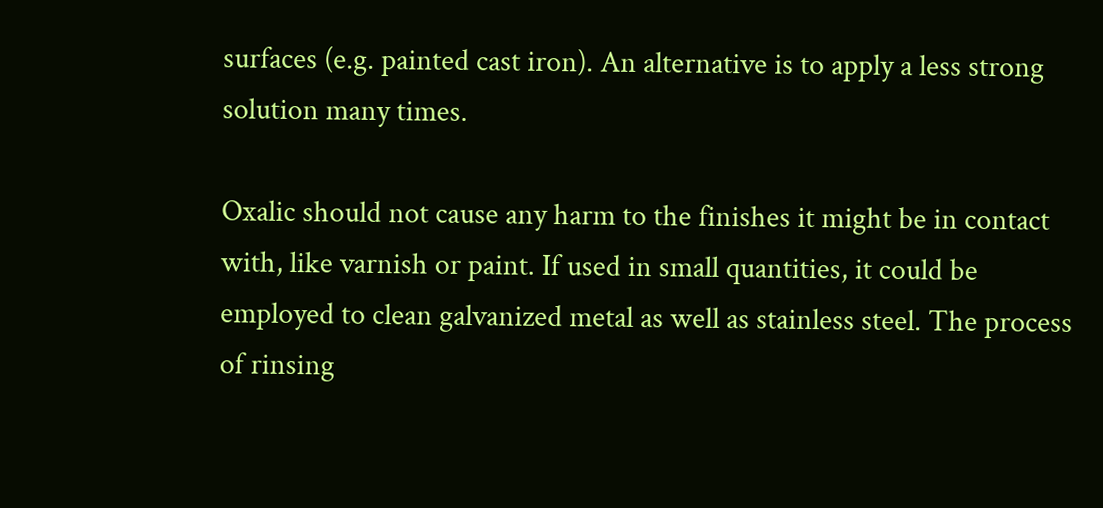surfaces (e.g. painted cast iron). An alternative is to apply a less strong solution many times.

Oxalic should not cause any harm to the finishes it might be in contact with, like varnish or paint. If used in small quantities, it could be employed to clean galvanized metal as well as stainless steel. The process of rinsing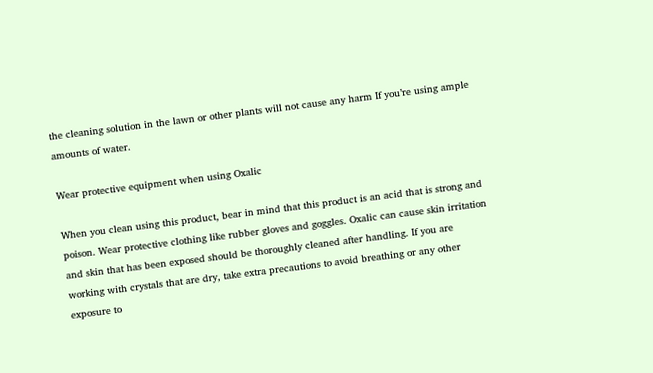the cleaning solution in the lawn or other plants will not cause any harm If you’re using ample amounts of water.

Wear protective equipment when using Oxalic

When you clean using this product, bear in mind that this product is an acid that is strong and poison. Wear protective clothing like rubber gloves and goggles. Oxalic can cause skin irritation and skin that has been exposed should be thoroughly cleaned after handling. If you are working with crystals that are dry, take extra precautions to avoid breathing or any other exposure to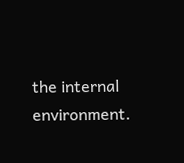the internal environment.